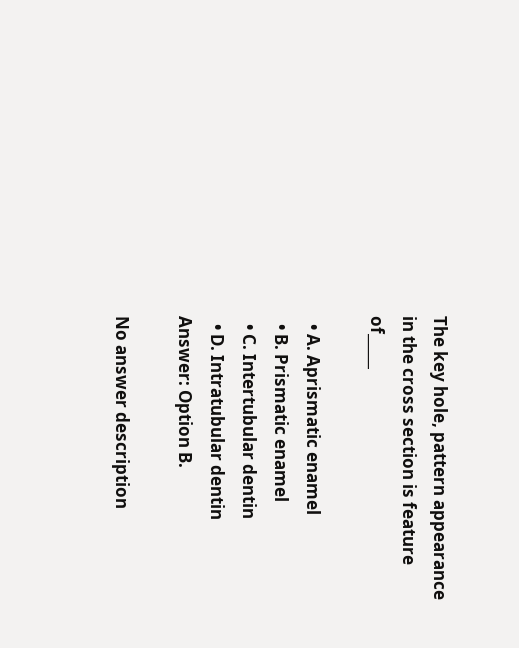The key hole, pattern appearance in the cross section is feature of_____

  • A. Aprismatic enamel
  • B. Prismatic enamel
  • C. Intertubular dentin
  • D. Intratubular dentin
Answer: Option B.

No answer description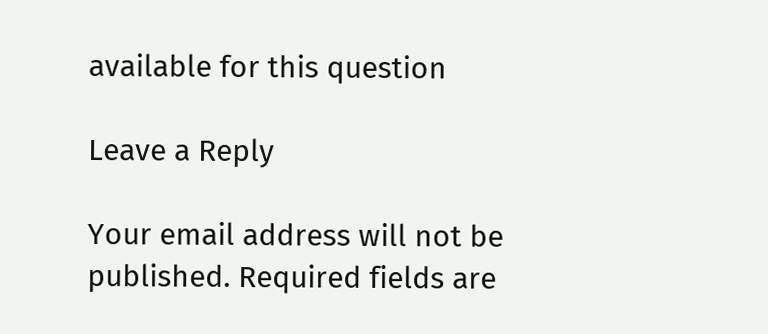available for this question

Leave a Reply

Your email address will not be published. Required fields are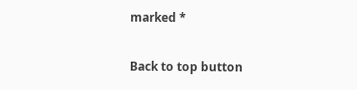marked *

Back to top button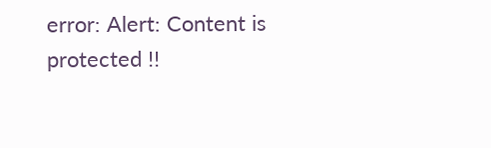error: Alert: Content is protected !!